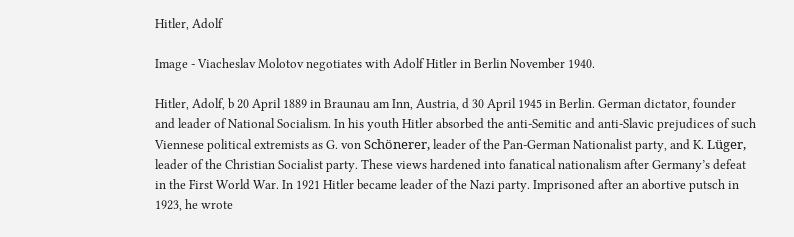Hitler, Adolf

Image - Viacheslav Molotov negotiates with Adolf Hitler in Berlin November 1940.

Hitler, Adolf, b 20 April 1889 in Braunau am Inn, Austria, d 30 April 1945 in Berlin. German dictator, founder and leader of National Socialism. In his youth Hitler absorbed the anti-Semitic and anti-Slavic prejudices of such Viennese political extremists as G. von Schönerer, leader of the Pan-German Nationalist party, and K. Lüger, leader of the Christian Socialist party. These views hardened into fanatical nationalism after Germany’s defeat in the First World War. In 1921 Hitler became leader of the Nazi party. Imprisoned after an abortive putsch in 1923, he wrote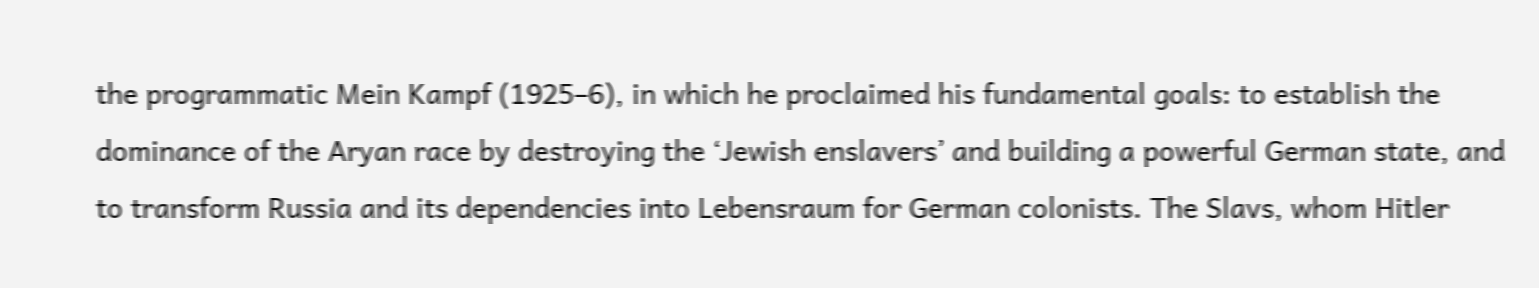the programmatic Mein Kampf (1925–6), in which he proclaimed his fundamental goals: to establish the dominance of the Aryan race by destroying the ‘Jewish enslavers’ and building a powerful German state, and to transform Russia and its dependencies into Lebensraum for German colonists. The Slavs, whom Hitler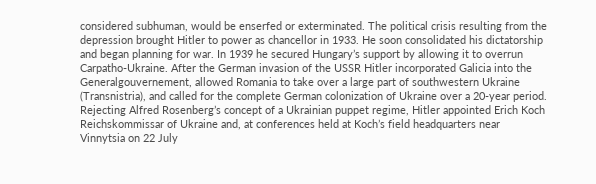considered subhuman, would be enserfed or exterminated. The political crisis resulting from the depression brought Hitler to power as chancellor in 1933. He soon consolidated his dictatorship and began planning for war. In 1939 he secured Hungary’s support by allowing it to overrun Carpatho-Ukraine. After the German invasion of the USSR Hitler incorporated Galicia into the Generalgouvernement, allowed Romania to take over a large part of southwestern Ukraine (Transnistria), and called for the complete German colonization of Ukraine over a 20-year period. Rejecting Alfred Rosenberg’s concept of a Ukrainian puppet regime, Hitler appointed Erich Koch Reichskommissar of Ukraine and, at conferences held at Koch’s field headquarters near Vinnytsia on 22 July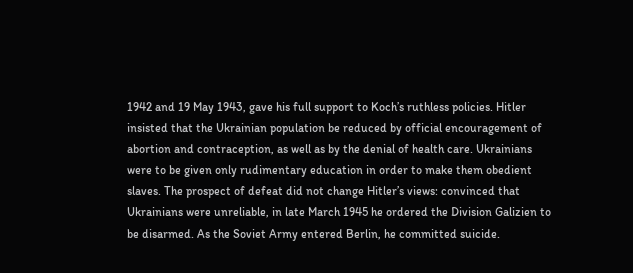1942 and 19 May 1943, gave his full support to Koch’s ruthless policies. Hitler insisted that the Ukrainian population be reduced by official encouragement of abortion and contraception, as well as by the denial of health care. Ukrainians were to be given only rudimentary education in order to make them obedient slaves. The prospect of defeat did not change Hitler’s views: convinced that Ukrainians were unreliable, in late March 1945 he ordered the Division Galizien to be disarmed. As the Soviet Army entered Berlin, he committed suicide.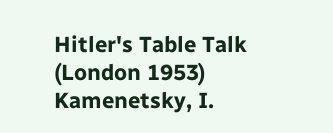Hitler's Table Talk (London 1953)
Kamenetsky, I.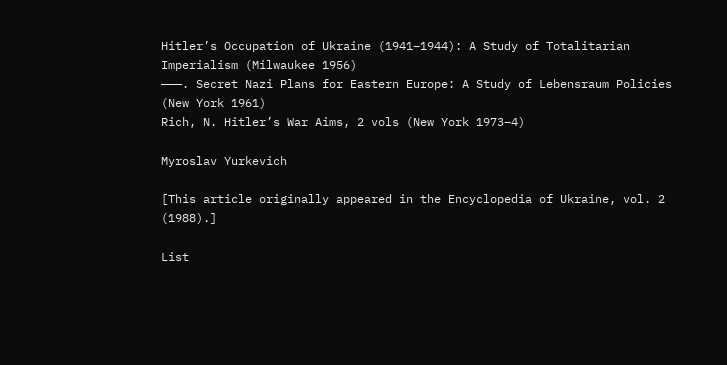Hitler’s Occupation of Ukraine (1941–1944): A Study of Totalitarian Imperialism (Milwaukee 1956)
———. Secret Nazi Plans for Eastern Europe: A Study of Lebensraum Policies (New York 1961)
Rich, N. Hitler’s War Aims, 2 vols (New York 1973–4)

Myroslav Yurkevich

[This article originally appeared in the Encyclopedia of Ukraine, vol. 2 (1988).]

List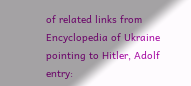of related links from Encyclopedia of Ukraine pointing to Hitler, Adolf entry: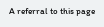A referral to this page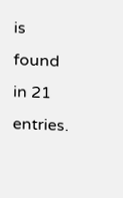is found in 21 entries.